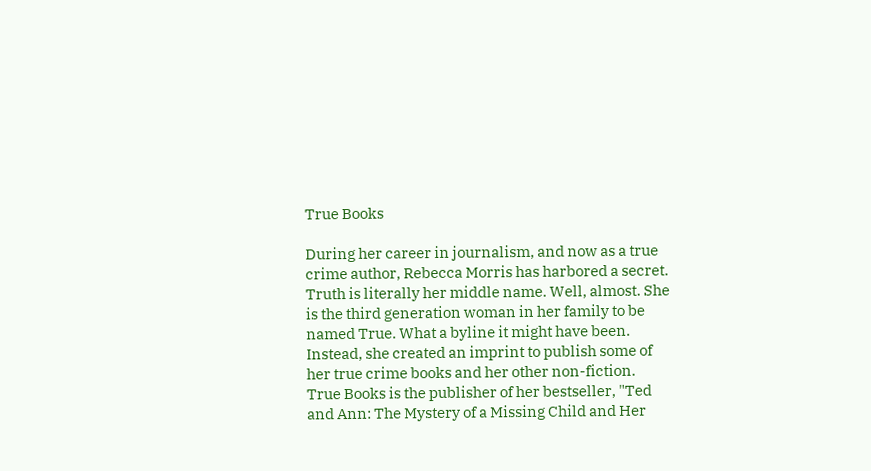True Books

During her career in journalism, and now as a true crime author, Rebecca Morris has harbored a secret. Truth is literally her middle name. Well, almost. She is the third generation woman in her family to be named True. What a byline it might have been. Instead, she created an imprint to publish some of her true crime books and her other non-fiction. True Books is the publisher of her bestseller, "Ted and Ann: The Mystery of a Missing Child and Her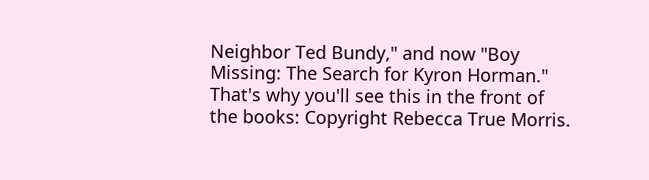Neighbor Ted Bundy," and now "Boy Missing: The Search for Kyron Horman." That's why you'll see this in the front of the books: Copyright Rebecca True Morris.